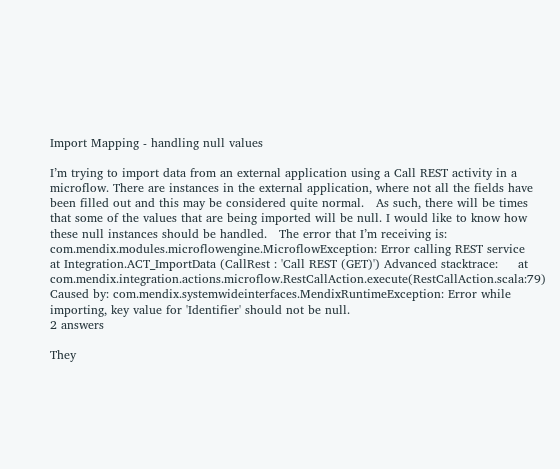Import Mapping - handling null values

I’m trying to import data from an external application using a Call REST activity in a microflow. There are instances in the external application, where not all the fields have been filled out and this may be considered quite normal.   As such, there will be times that some of the values that are being imported will be null. I would like to know how these null instances should be handled.   The error that I’m receiving is:   com.mendix.modules.microflowengine.MicroflowException: Error calling REST service     at Integration.ACT_ImportData (CallRest : 'Call REST (GET)') Advanced stacktrace:     at com.mendix.integration.actions.microflow.RestCallAction.execute(RestCallAction.scala:79) Caused by: com.mendix.systemwideinterfaces.MendixRuntimeException: Error while importing, key value for 'Identifier' should not be null.
2 answers

They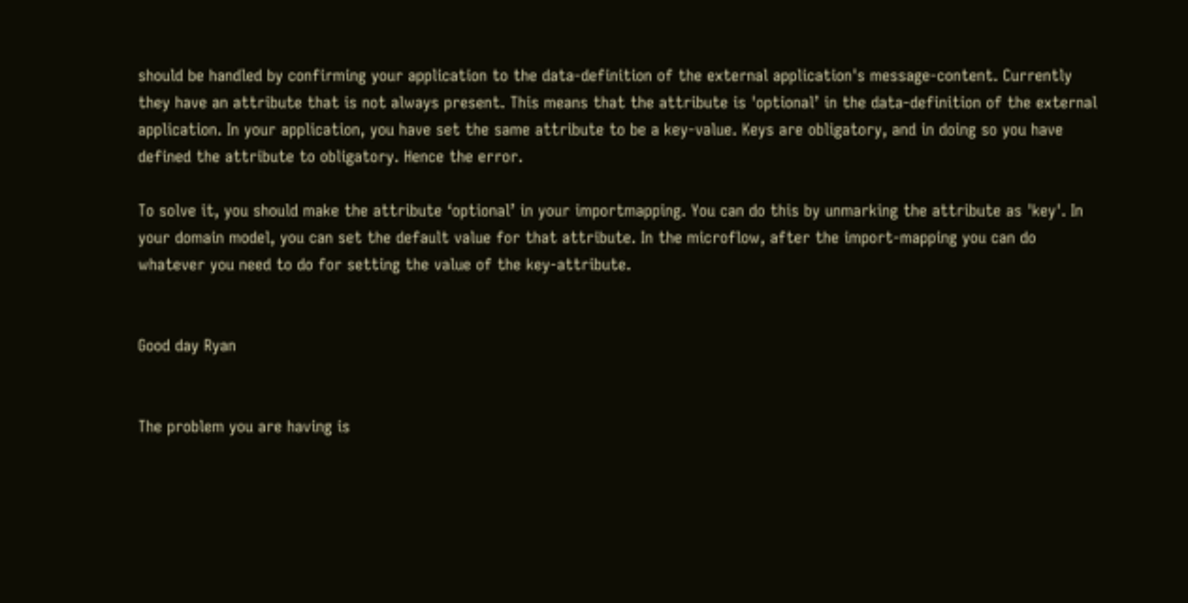should be handled by confirming your application to the data-definition of the external application's message-content. Currently they have an attribute that is not always present. This means that the attribute is 'optional’ in the data-definition of the external application. In your application, you have set the same attribute to be a key-value. Keys are obligatory, and in doing so you have defined the attribute to obligatory. Hence the error.

To solve it, you should make the attribute ‘optional’ in your importmapping. You can do this by unmarking the attribute as 'key'. In your domain model, you can set the default value for that attribute. In the microflow, after the import-mapping you can do whatever you need to do for setting the value of the key-attribute.


Good day Ryan


The problem you are having is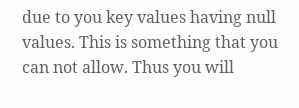due to you key values having null values. This is something that you can not allow. Thus you will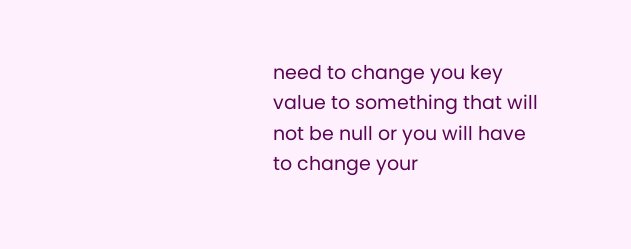need to change you key value to something that will not be null or you will have to change your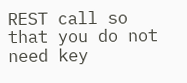REST call so that you do not need key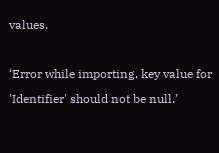values.

‘Error while importing, key value for 'Identifier' should not be null.’